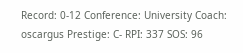Record: 0-12 Conference: University Coach: oscargus Prestige: C- RPI: 337 SOS: 96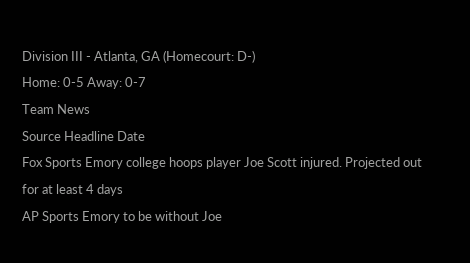Division III - Atlanta, GA (Homecourt: D-)
Home: 0-5 Away: 0-7
Team News
Source Headline Date
Fox Sports Emory college hoops player Joe Scott injured. Projected out for at least 4 days
AP Sports Emory to be without Joe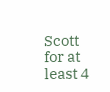Scott for at least 4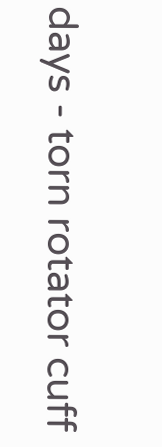days - torn rotator cuff